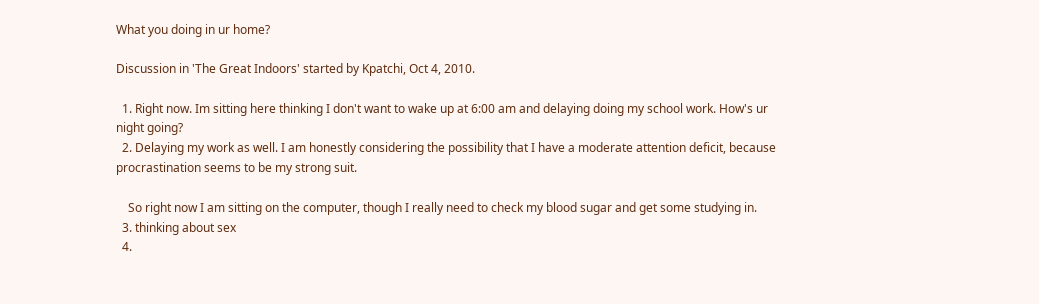What you doing in ur home?

Discussion in 'The Great Indoors' started by Kpatchi, Oct 4, 2010.

  1. Right now. Im sitting here thinking I don't want to wake up at 6:00 am and delaying doing my school work. How's ur night going?
  2. Delaying my work as well. I am honestly considering the possibility that I have a moderate attention deficit, because procrastination seems to be my strong suit.

    So right now I am sitting on the computer, though I really need to check my blood sugar and get some studying in.
  3. thinking about sex
  4.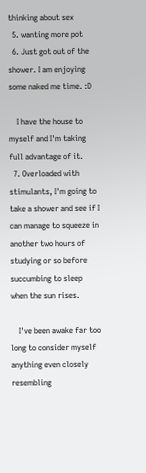thinking about sex
  5. wanting more pot
  6. Just got out of the shower. I am enjoying some naked me time. :D

    I have the house to myself and I'm taking full advantage of it.
  7. Overloaded with stimulants, I'm going to take a shower and see if I can manage to squeeze in another two hours of studying or so before succumbing to sleep when the sun rises.

    I've been awake far too long to consider myself anything even closely resembling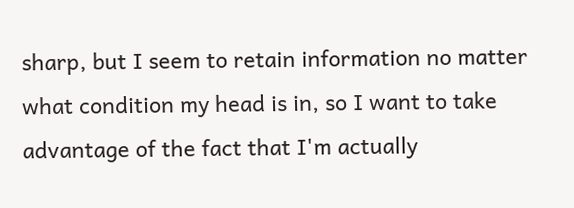sharp, but I seem to retain information no matter what condition my head is in, so I want to take advantage of the fact that I'm actually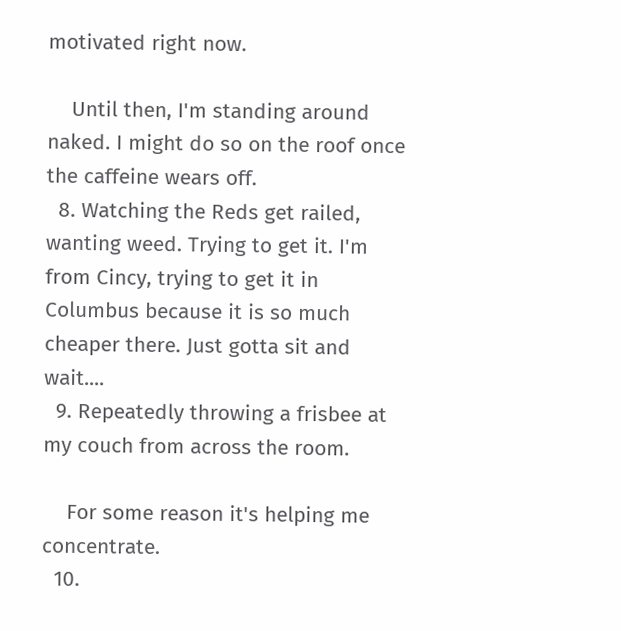motivated right now.

    Until then, I'm standing around naked. I might do so on the roof once the caffeine wears off.
  8. Watching the Reds get railed, wanting weed. Trying to get it. I'm from Cincy, trying to get it in Columbus because it is so much cheaper there. Just gotta sit and wait....
  9. Repeatedly throwing a frisbee at my couch from across the room.

    For some reason it's helping me concentrate.
  10.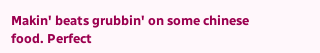Makin' beats grubbin' on some chinese food. Perfect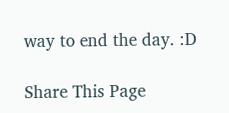way to end the day. :D

Share This Page